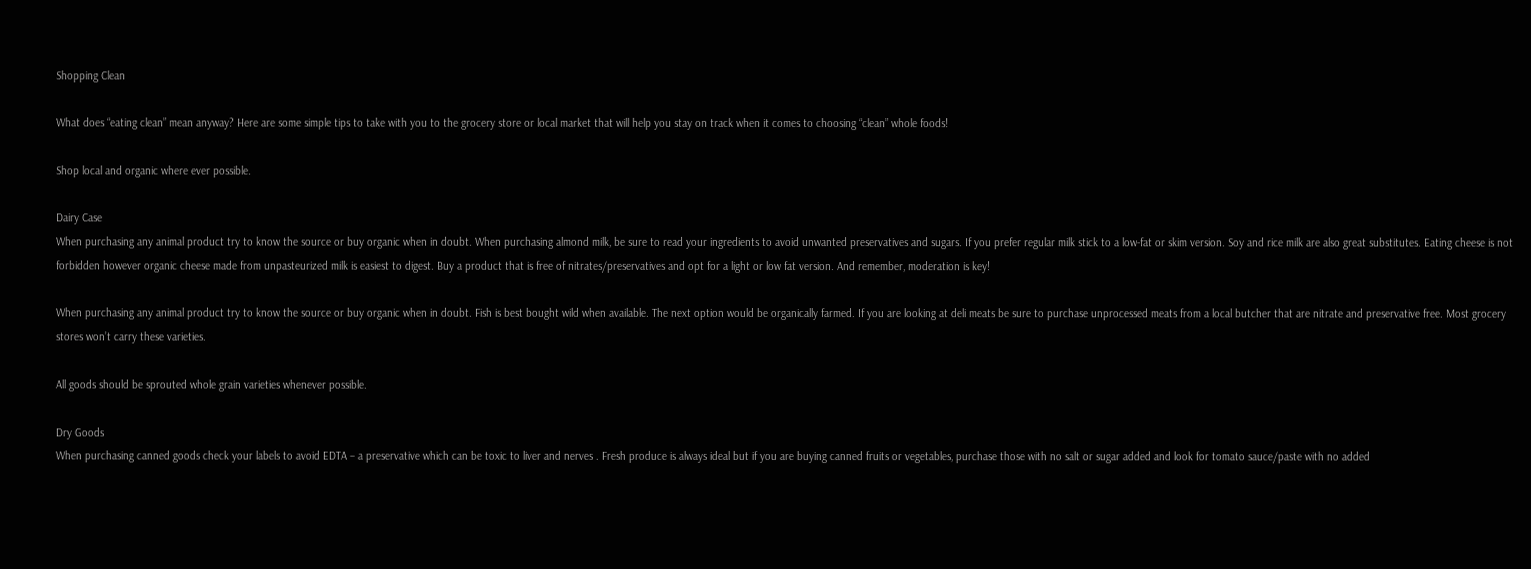Shopping Clean

What does “eating clean” mean anyway? Here are some simple tips to take with you to the grocery store or local market that will help you stay on track when it comes to choosing “clean” whole foods!

Shop local and organic where ever possible.

Dairy Case
When purchasing any animal product try to know the source or buy organic when in doubt. When purchasing almond milk, be sure to read your ingredients to avoid unwanted preservatives and sugars. If you prefer regular milk stick to a low-fat or skim version. Soy and rice milk are also great substitutes. Eating cheese is not forbidden however organic cheese made from unpasteurized milk is easiest to digest. Buy a product that is free of nitrates/preservatives and opt for a light or low fat version. And remember, moderation is key!

When purchasing any animal product try to know the source or buy organic when in doubt. Fish is best bought wild when available. The next option would be organically farmed. If you are looking at deli meats be sure to purchase unprocessed meats from a local butcher that are nitrate and preservative free. Most grocery stores won’t carry these varieties.

All goods should be sprouted whole grain varieties whenever possible.

Dry Goods
When purchasing canned goods check your labels to avoid EDTA – a preservative which can be toxic to liver and nerves . Fresh produce is always ideal but if you are buying canned fruits or vegetables, purchase those with no salt or sugar added and look for tomato sauce/paste with no added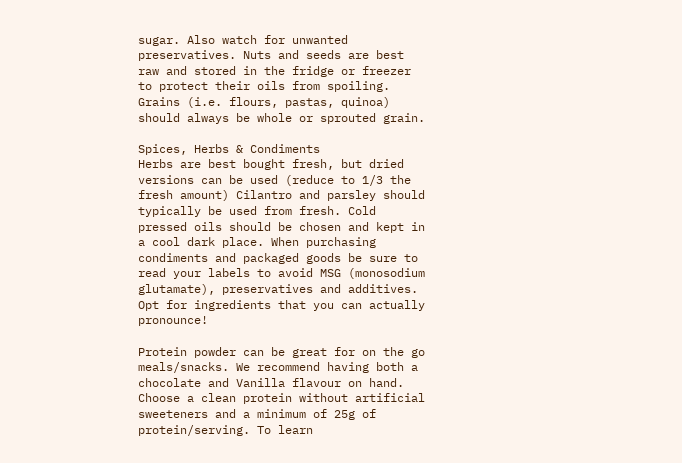sugar. Also watch for unwanted preservatives. Nuts and seeds are best raw and stored in the fridge or freezer to protect their oils from spoiling. Grains (i.e. flours, pastas, quinoa) should always be whole or sprouted grain.

Spices, Herbs & Condiments
Herbs are best bought fresh, but dried versions can be used (reduce to 1/3 the fresh amount) Cilantro and parsley should typically be used from fresh. Cold pressed oils should be chosen and kept in a cool dark place. When purchasing condiments and packaged goods be sure to read your labels to avoid MSG (monosodium glutamate), preservatives and additives. Opt for ingredients that you can actually pronounce!

Protein powder can be great for on the go meals/snacks. We recommend having both a chocolate and Vanilla flavour on hand. Choose a clean protein without artificial sweeteners and a minimum of 25g of protein/serving. To learn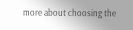more about choosing the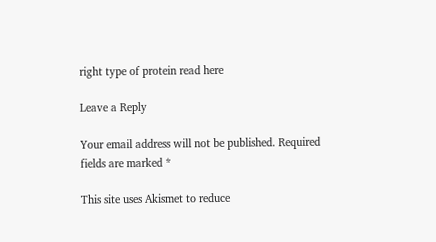right type of protein read here

Leave a Reply

Your email address will not be published. Required fields are marked *

This site uses Akismet to reduce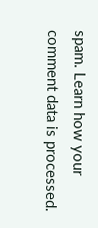spam. Learn how your comment data is processed.